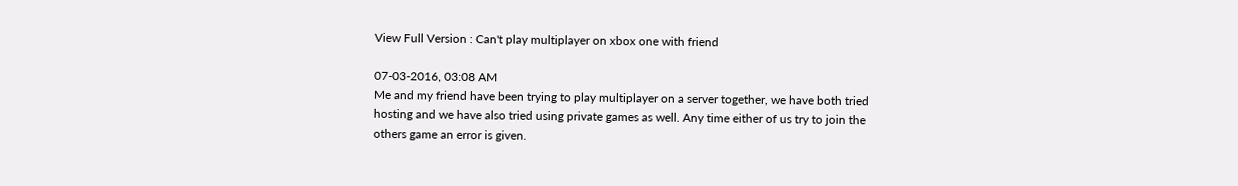View Full Version : Can't play multiplayer on xbox one with friend

07-03-2016, 03:08 AM
Me and my friend have been trying to play multiplayer on a server together, we have both tried hosting and we have also tried using private games as well. Any time either of us try to join the others game an error is given.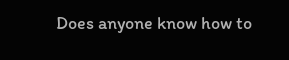Does anyone know how to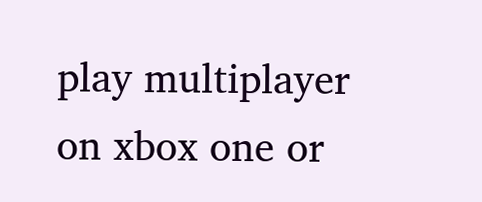play multiplayer on xbox one or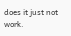does it just not work.